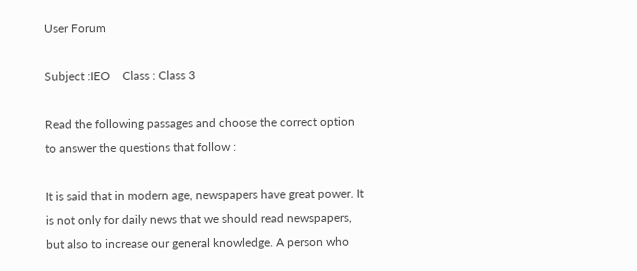User Forum

Subject :IEO    Class : Class 3

Read the following passages and choose the correct option to answer the questions that follow :

It is said that in modern age, newspapers have great power. It is not only for daily news that we should read newspapers, but also to increase our general knowledge. A person who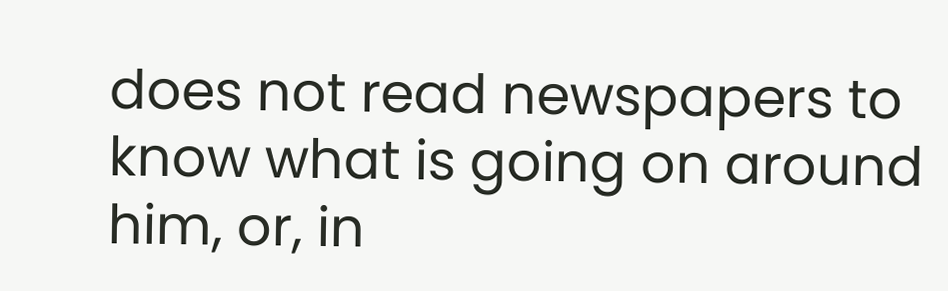does not read newspapers to know what is going on around him, or, in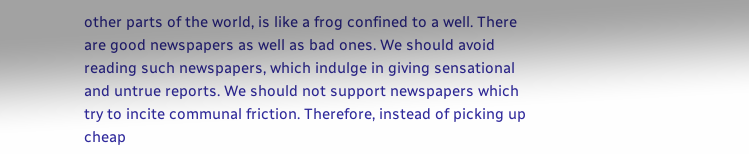other parts of the world, is like a frog confined to a well. There are good newspapers as well as bad ones. We should avoid reading such newspapers, which indulge in giving sensational and untrue reports. We should not support newspapers which try to incite communal friction. Therefore, instead of picking up cheap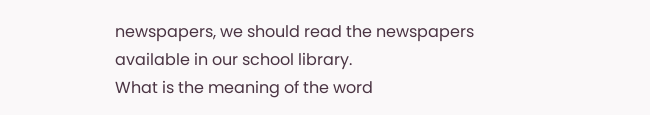newspapers, we should read the newspapers available in our school library.
What is the meaning of the word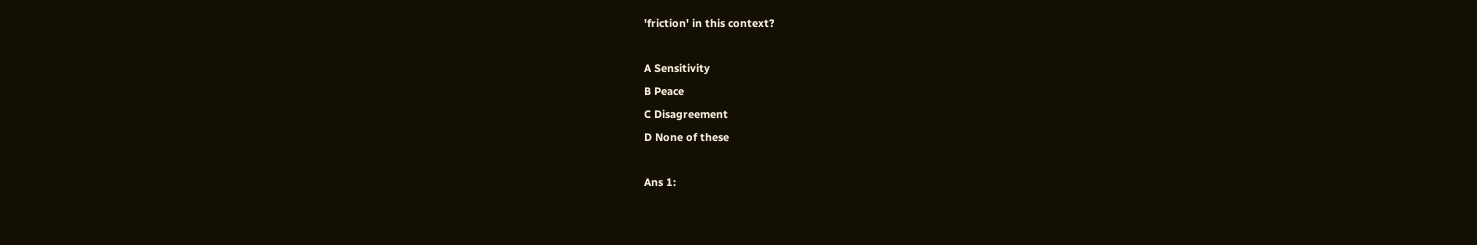'friction' in this context?

A Sensitivity
B Peace
C Disagreement
D None of these

Ans 1: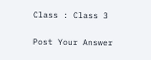Class : Class 3

Post Your Answer